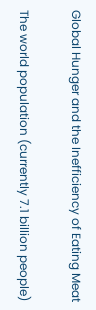Global Hunger and the Inefficiency of Eating Meat

The world population (currently 7.1 billion people)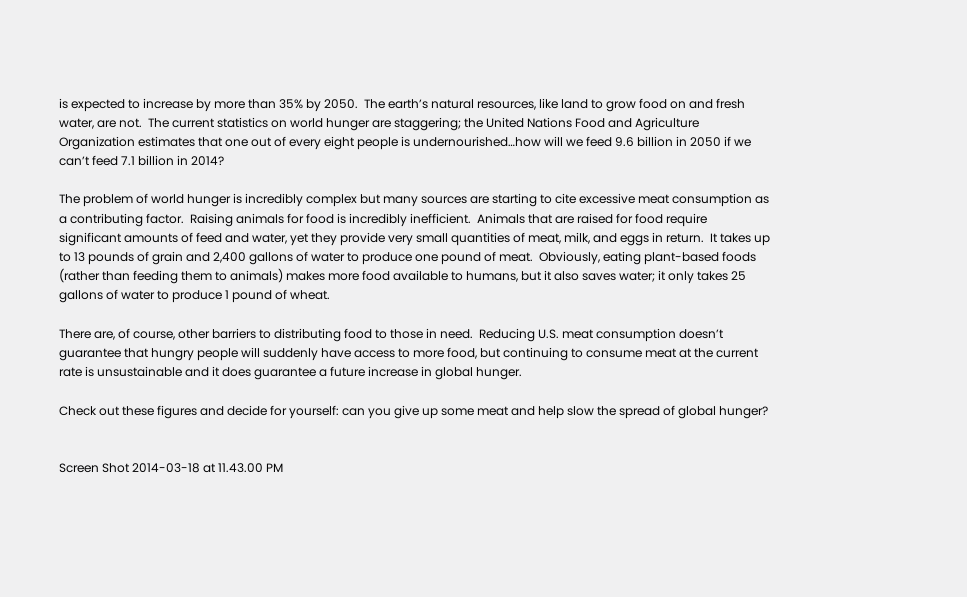is expected to increase by more than 35% by 2050.  The earth’s natural resources, like land to grow food on and fresh water, are not.  The current statistics on world hunger are staggering; the United Nations Food and Agriculture Organization estimates that one out of every eight people is undernourished…how will we feed 9.6 billion in 2050 if we can’t feed 7.1 billion in 2014?

The problem of world hunger is incredibly complex but many sources are starting to cite excessive meat consumption as a contributing factor.  Raising animals for food is incredibly inefficient.  Animals that are raised for food require significant amounts of feed and water, yet they provide very small quantities of meat, milk, and eggs in return.  It takes up to 13 pounds of grain and 2,400 gallons of water to produce one pound of meat.  Obviously, eating plant-based foods (rather than feeding them to animals) makes more food available to humans, but it also saves water; it only takes 25 gallons of water to produce 1 pound of wheat.

There are, of course, other barriers to distributing food to those in need.  Reducing U.S. meat consumption doesn’t guarantee that hungry people will suddenly have access to more food, but continuing to consume meat at the current rate is unsustainable and it does guarantee a future increase in global hunger.

Check out these figures and decide for yourself: can you give up some meat and help slow the spread of global hunger?


Screen Shot 2014-03-18 at 11.43.00 PM